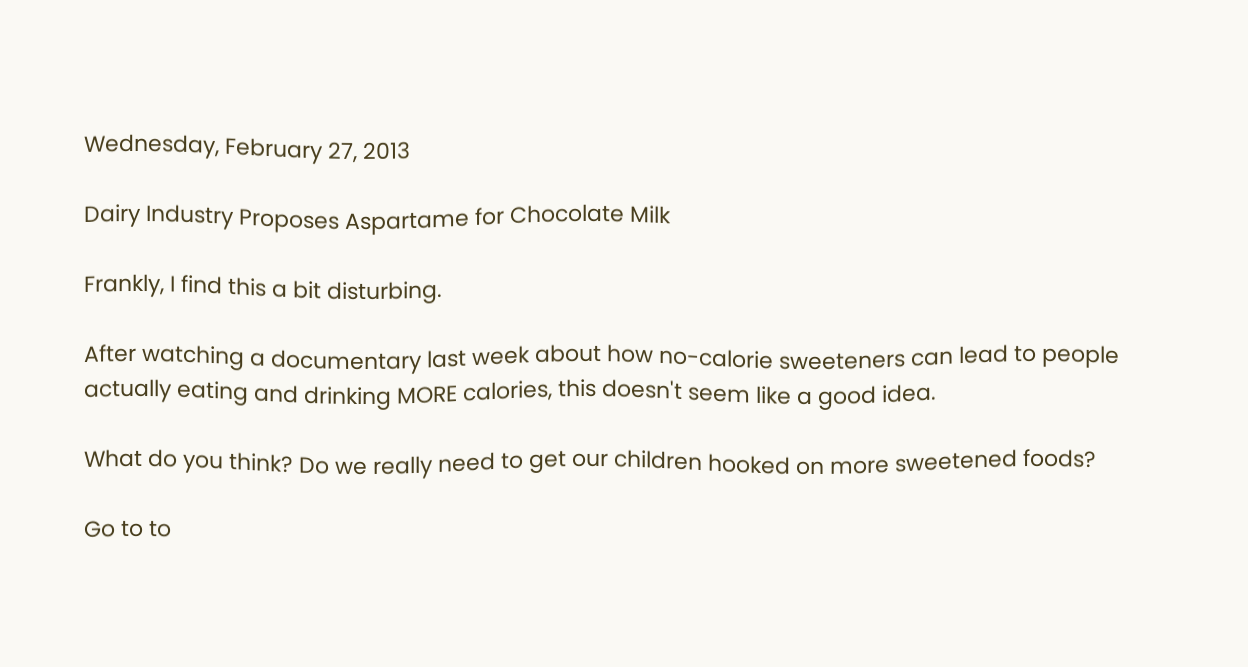Wednesday, February 27, 2013

Dairy Industry Proposes Aspartame for Chocolate Milk

Frankly, I find this a bit disturbing.

After watching a documentary last week about how no-calorie sweeteners can lead to people actually eating and drinking MORE calories, this doesn't seem like a good idea.

What do you think? Do we really need to get our children hooked on more sweetened foods?

Go to to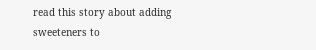read this story about adding sweeteners to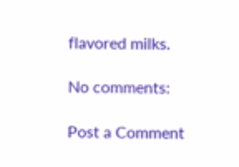flavored milks.

No comments:

Post a Comment